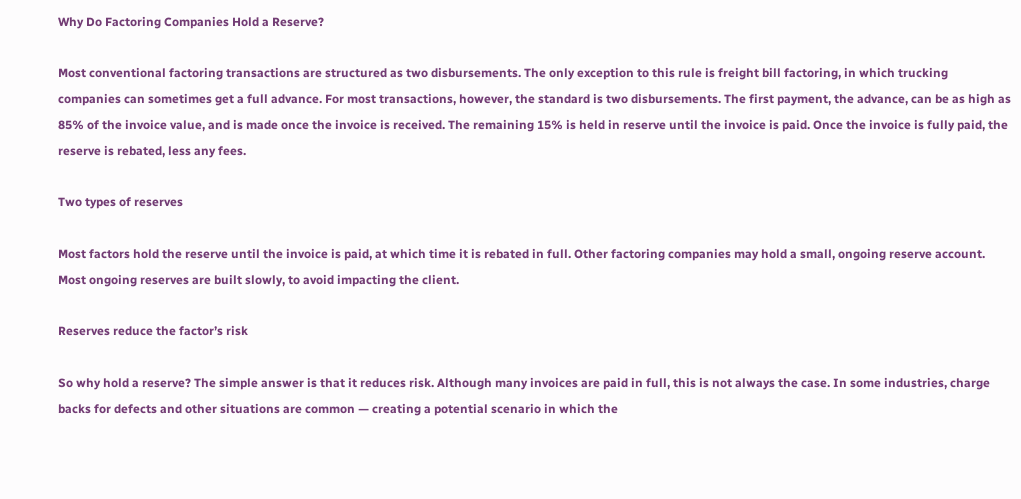Why Do Factoring Companies Hold a Reserve?

Most conventional factoring transactions are structured as two disbursements. The only exception to this rule is freight bill factoring, in which trucking companies can sometimes get a full advance. For most transactions, however, the standard is two disbursements. The first payment, the advance, can be as high as 85% of the invoice value, and is made once the invoice is received. The remaining 15% is held in reserve until the invoice is paid. Once the invoice is fully paid, the reserve is rebated, less any fees.

Two types of reserves

Most factors hold the reserve until the invoice is paid, at which time it is rebated in full. Other factoring companies may hold a small, ongoing reserve account. Most ongoing reserves are built slowly, to avoid impacting the client.

Reserves reduce the factor’s risk

So why hold a reserve? The simple answer is that it reduces risk. Although many invoices are paid in full, this is not always the case. In some industries, charge backs for defects and other situations are common — creating a potential scenario in which the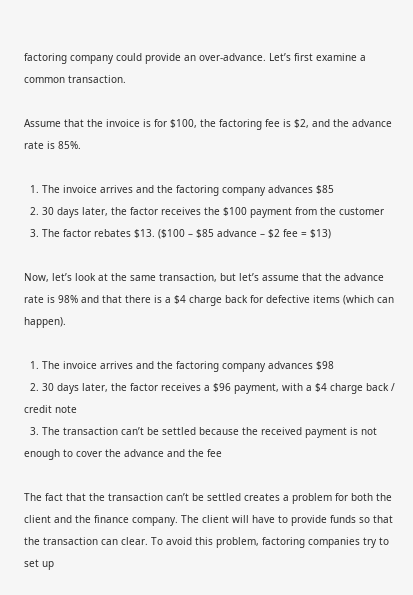factoring company could provide an over-advance. Let’s first examine a common transaction.

Assume that the invoice is for $100, the factoring fee is $2, and the advance rate is 85%.

  1. The invoice arrives and the factoring company advances $85
  2. 30 days later, the factor receives the $100 payment from the customer
  3. The factor rebates $13. ($100 – $85 advance – $2 fee = $13)

Now, let’s look at the same transaction, but let’s assume that the advance rate is 98% and that there is a $4 charge back for defective items (which can happen).

  1. The invoice arrives and the factoring company advances $98
  2. 30 days later, the factor receives a $96 payment, with a $4 charge back / credit note
  3. The transaction can’t be settled because the received payment is not enough to cover the advance and the fee

The fact that the transaction can’t be settled creates a problem for both the client and the finance company. The client will have to provide funds so that the transaction can clear. To avoid this problem, factoring companies try to set up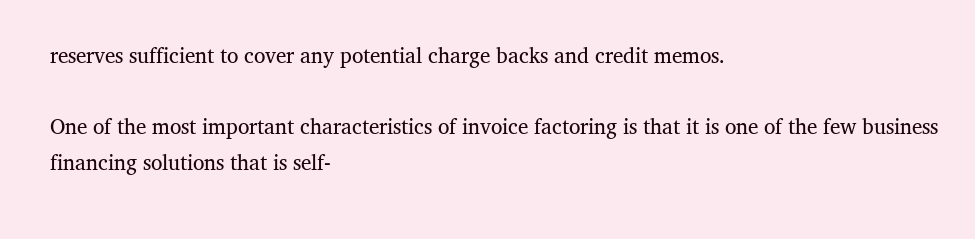reserves sufficient to cover any potential charge backs and credit memos.

One of the most important characteristics of invoice factoring is that it is one of the few business financing solutions that is self-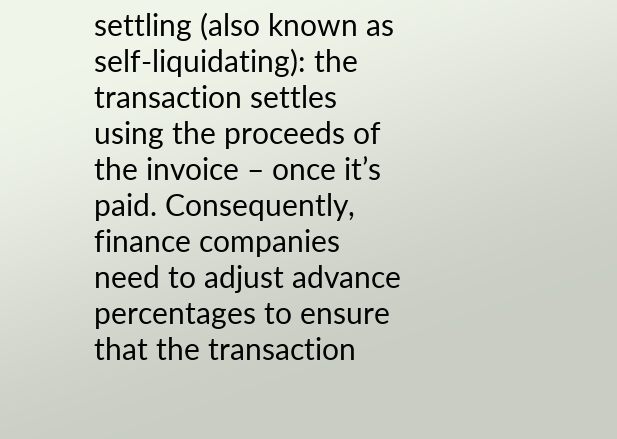settling (also known as self-liquidating): the transaction settles using the proceeds of the invoice – once it’s paid. Consequently, finance companies need to adjust advance percentages to ensure that the transaction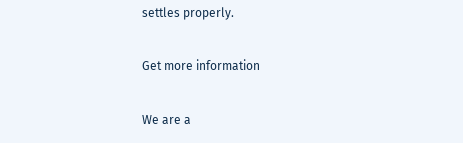settles properly.

Get more information

We are a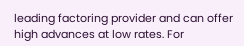leading factoring provider and can offer high advances at low rates. For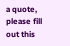a quote, please fill out this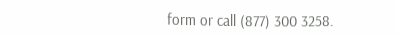form or call (877) 300 3258.